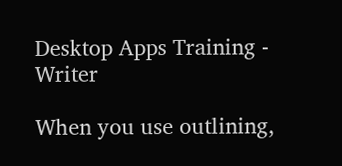Desktop Apps Training - Writer

When you use outlining,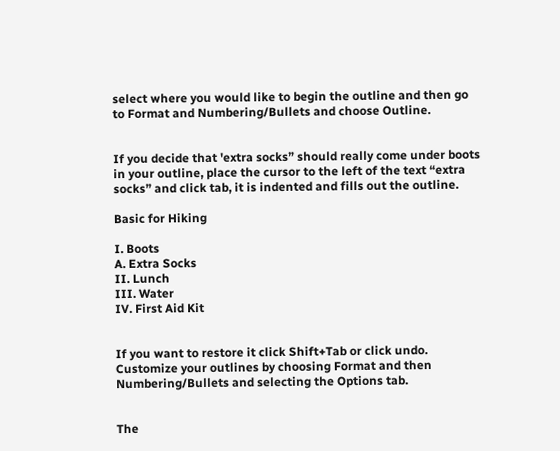select where you would like to begin the outline and then go to Format and Numbering/Bullets and choose Outline.


If you decide that 'extra socks” should really come under boots in your outline, place the cursor to the left of the text “extra socks” and click tab, it is indented and fills out the outline.

Basic for Hiking

I. Boots
A. Extra Socks
II. Lunch
III. Water
IV. First Aid Kit


If you want to restore it click Shift+Tab or click undo. Customize your outlines by choosing Format and then Numbering/Bullets and selecting the Options tab.


The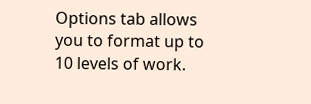Options tab allows you to format up to 10 levels of work.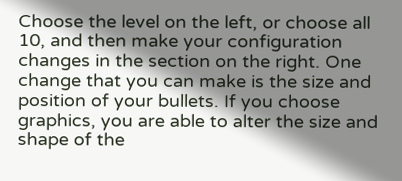Choose the level on the left, or choose all 10, and then make your configuration changes in the section on the right. One change that you can make is the size and position of your bullets. If you choose graphics, you are able to alter the size and shape of the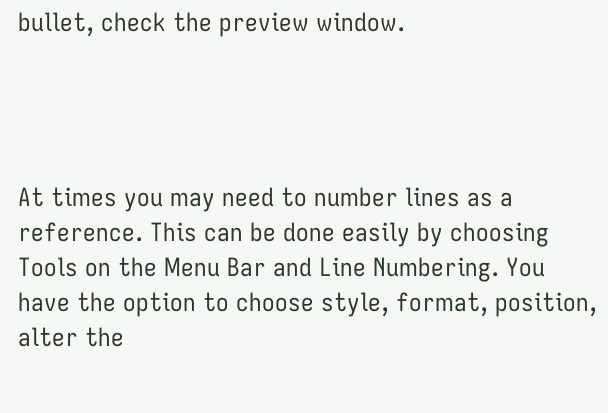bullet, check the preview window.




At times you may need to number lines as a reference. This can be done easily by choosing Tools on the Menu Bar and Line Numbering. You have the option to choose style, format, position, alter the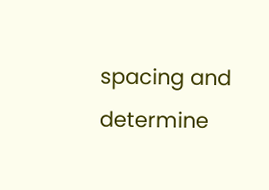spacing and determine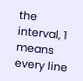the interval, 1 means every line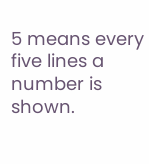5 means every five lines a number is shown.